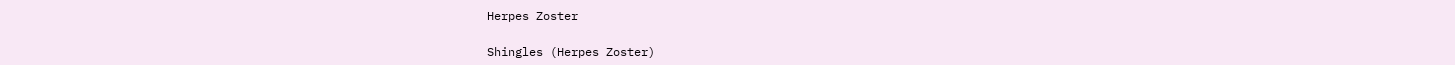Herpes Zoster

Shingles (Herpes Zoster)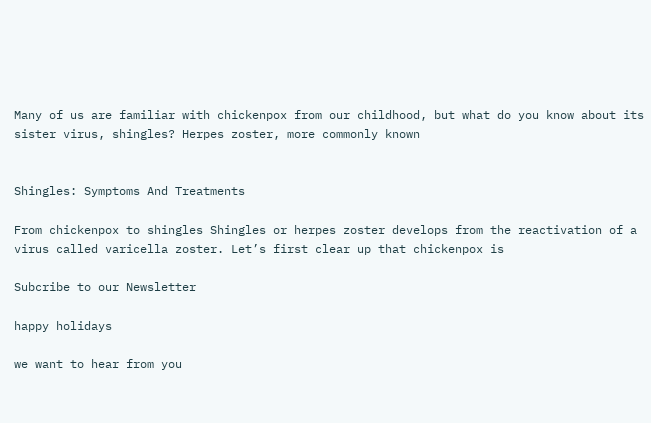Many of us are familiar with chickenpox from our childhood, but what do you know about its sister virus, shingles? Herpes zoster, more commonly known


Shingles: Symptoms And Treatments

From chickenpox to shingles Shingles or herpes zoster develops from the reactivation of a virus called varicella zoster. Let’s first clear up that chickenpox is

Subcribe to our Newsletter

happy holidays

we want to hear from you